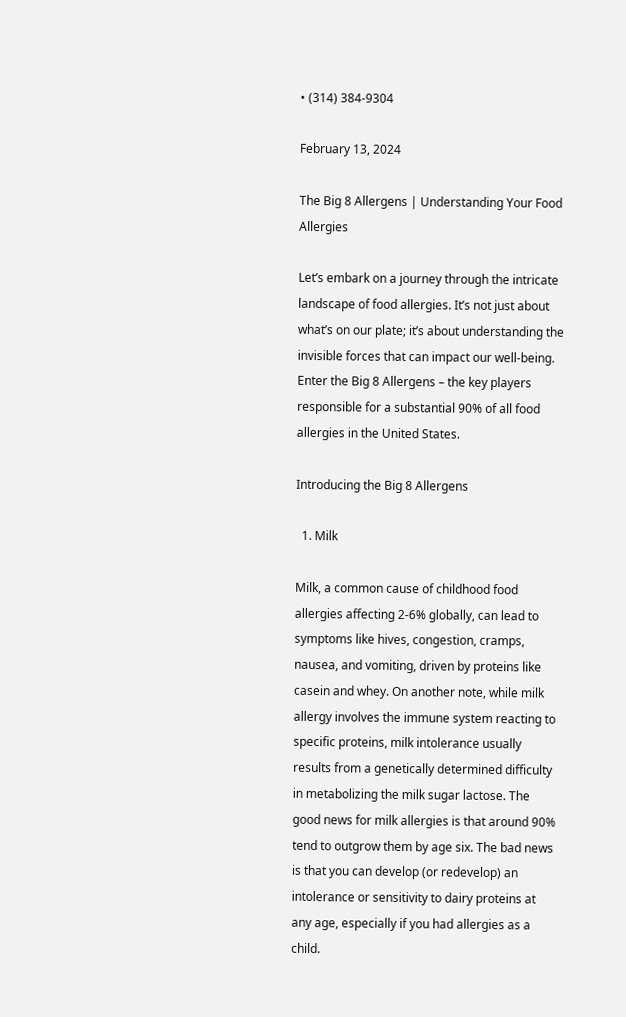• (314) 384-9304

February 13, 2024

The Big 8 Allergens | Understanding Your Food Allergies

Let’s embark on a journey through the intricate landscape of food allergies. It’s not just about what’s on our plate; it’s about understanding the invisible forces that can impact our well-being. Enter the Big 8 Allergens – the key players responsible for a substantial 90% of all food allergies in the United States.

Introducing the Big 8 Allergens

  1. Milk

Milk, a common cause of childhood food allergies affecting 2-6% globally, can lead to symptoms like hives, congestion, cramps, nausea, and vomiting, driven by proteins like casein and whey. On another note, while milk allergy involves the immune system reacting to specific proteins, milk intolerance usually results from a genetically determined difficulty in metabolizing the milk sugar lactose. The good news for milk allergies is that around 90% tend to outgrow them by age six. The bad news is that you can develop (or redevelop) an intolerance or sensitivity to dairy proteins at any age, especially if you had allergies as a child.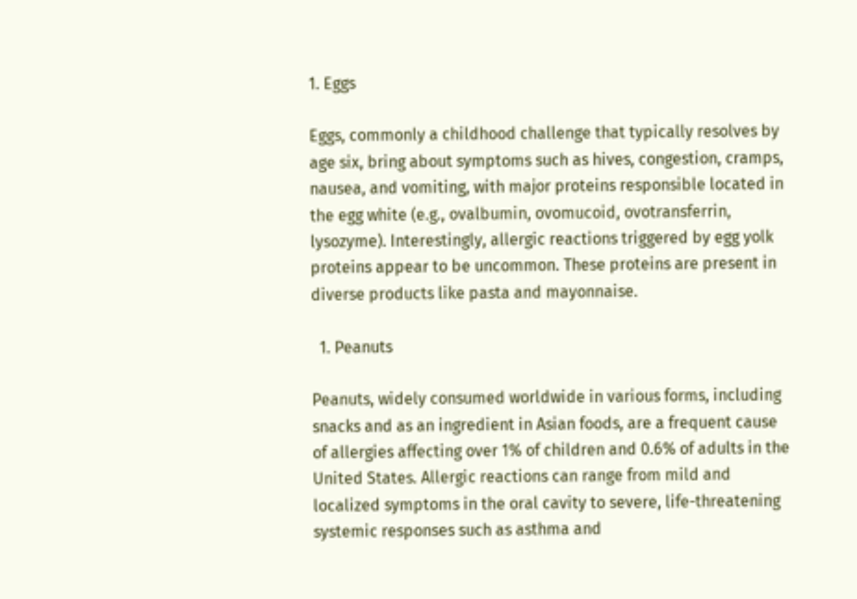1. Eggs

Eggs, commonly a childhood challenge that typically resolves by age six, bring about symptoms such as hives, congestion, cramps, nausea, and vomiting, with major proteins responsible located in the egg white (e.g., ovalbumin, ovomucoid, ovotransferrin, lysozyme). Interestingly, allergic reactions triggered by egg yolk proteins appear to be uncommon. These proteins are present in diverse products like pasta and mayonnaise.

  1. Peanuts

Peanuts, widely consumed worldwide in various forms, including snacks and as an ingredient in Asian foods, are a frequent cause of allergies affecting over 1% of children and 0.6% of adults in the United States. Allergic reactions can range from mild and localized symptoms in the oral cavity to severe, life-threatening systemic responses such as asthma and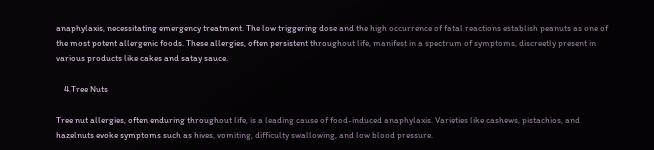anaphylaxis, necessitating emergency treatment. The low triggering dose and the high occurrence of fatal reactions establish peanuts as one of the most potent allergenic foods. These allergies, often persistent throughout life, manifest in a spectrum of symptoms, discreetly present in various products like cakes and satay sauce.

    4.Tree Nuts

Tree nut allergies, often enduring throughout life, is a leading cause of food-induced anaphylaxis. Varieties like cashews, pistachios, and hazelnuts evoke symptoms such as hives, vomiting, difficulty swallowing, and low blood pressure.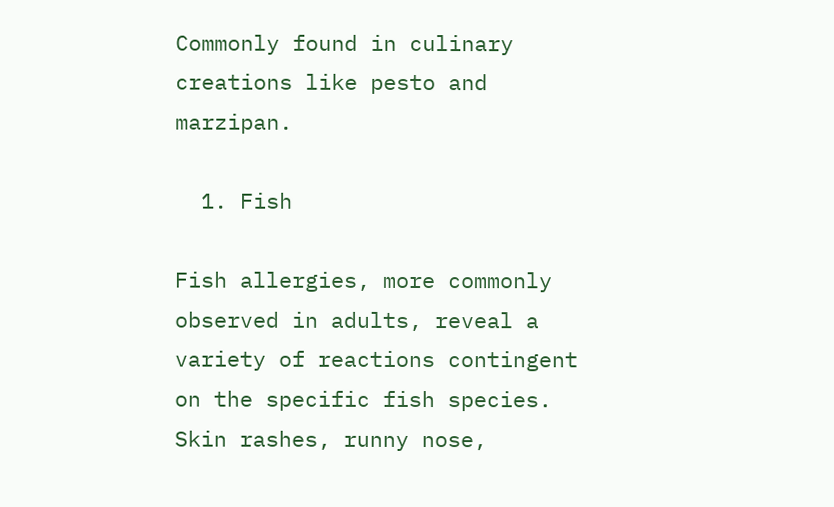Commonly found in culinary creations like pesto and marzipan.

  1. Fish

Fish allergies, more commonly observed in adults, reveal a variety of reactions contingent on the specific fish species. Skin rashes, runny nose,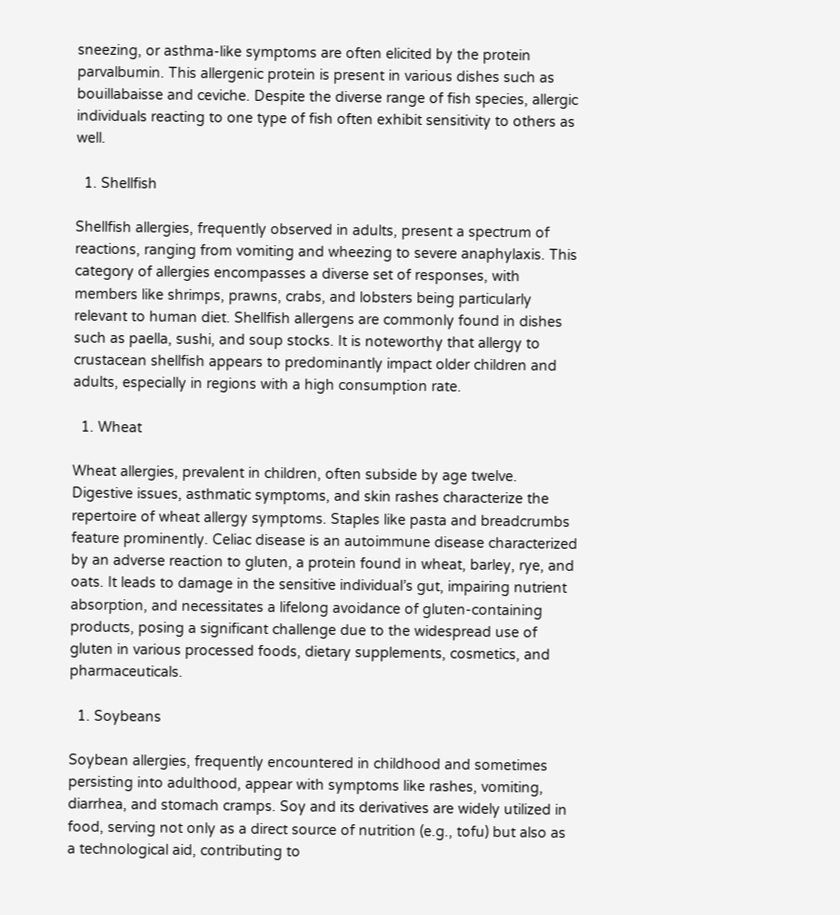sneezing, or asthma-like symptoms are often elicited by the protein parvalbumin. This allergenic protein is present in various dishes such as bouillabaisse and ceviche. Despite the diverse range of fish species, allergic individuals reacting to one type of fish often exhibit sensitivity to others as well.

  1. Shellfish

Shellfish allergies, frequently observed in adults, present a spectrum of reactions, ranging from vomiting and wheezing to severe anaphylaxis. This category of allergies encompasses a diverse set of responses, with members like shrimps, prawns, crabs, and lobsters being particularly relevant to human diet. Shellfish allergens are commonly found in dishes such as paella, sushi, and soup stocks. It is noteworthy that allergy to crustacean shellfish appears to predominantly impact older children and adults, especially in regions with a high consumption rate.

  1. Wheat

Wheat allergies, prevalent in children, often subside by age twelve. Digestive issues, asthmatic symptoms, and skin rashes characterize the repertoire of wheat allergy symptoms. Staples like pasta and breadcrumbs feature prominently. Celiac disease is an autoimmune disease characterized by an adverse reaction to gluten, a protein found in wheat, barley, rye, and oats. It leads to damage in the sensitive individual’s gut, impairing nutrient absorption, and necessitates a lifelong avoidance of gluten-containing products, posing a significant challenge due to the widespread use of gluten in various processed foods, dietary supplements, cosmetics, and pharmaceuticals.

  1. Soybeans

Soybean allergies, frequently encountered in childhood and sometimes persisting into adulthood, appear with symptoms like rashes, vomiting, diarrhea, and stomach cramps. Soy and its derivatives are widely utilized in food, serving not only as a direct source of nutrition (e.g., tofu) but also as a technological aid, contributing to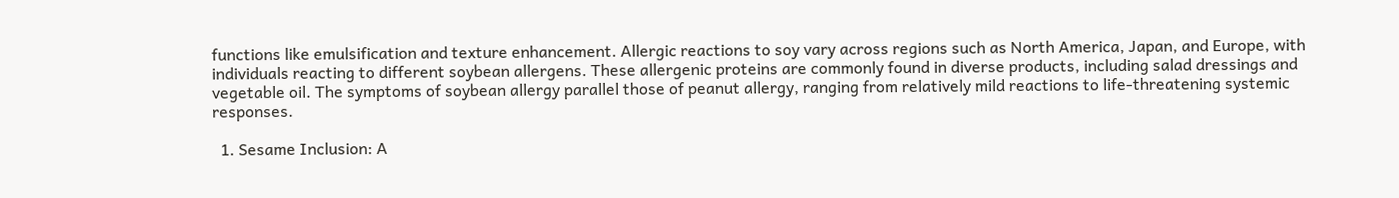functions like emulsification and texture enhancement. Allergic reactions to soy vary across regions such as North America, Japan, and Europe, with individuals reacting to different soybean allergens. These allergenic proteins are commonly found in diverse products, including salad dressings and vegetable oil. The symptoms of soybean allergy parallel those of peanut allergy, ranging from relatively mild reactions to life-threatening systemic responses.

  1. Sesame Inclusion: A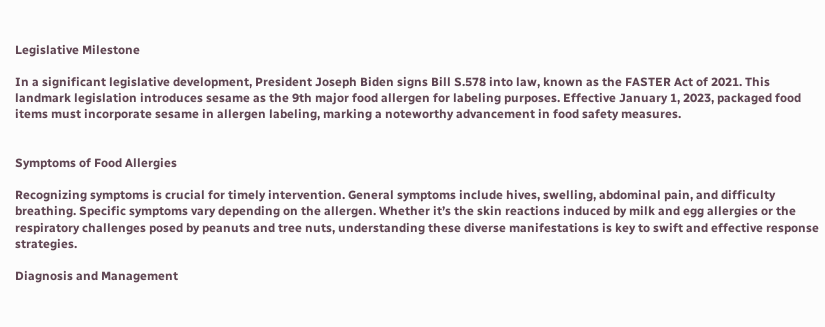Legislative Milestone

In a significant legislative development, President Joseph Biden signs Bill S.578 into law, known as the FASTER Act of 2021. This landmark legislation introduces sesame as the 9th major food allergen for labeling purposes. Effective January 1, 2023, packaged food items must incorporate sesame in allergen labeling, marking a noteworthy advancement in food safety measures.


Symptoms of Food Allergies

Recognizing symptoms is crucial for timely intervention. General symptoms include hives, swelling, abdominal pain, and difficulty breathing. Specific symptoms vary depending on the allergen. Whether it’s the skin reactions induced by milk and egg allergies or the respiratory challenges posed by peanuts and tree nuts, understanding these diverse manifestations is key to swift and effective response strategies.

Diagnosis and Management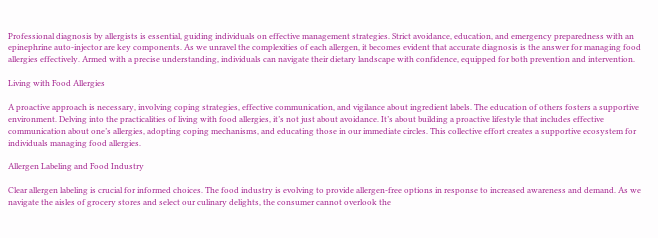Professional diagnosis by allergists is essential, guiding individuals on effective management strategies. Strict avoidance, education, and emergency preparedness with an epinephrine auto-injector are key components. As we unravel the complexities of each allergen, it becomes evident that accurate diagnosis is the answer for managing food allergies effectively. Armed with a precise understanding, individuals can navigate their dietary landscape with confidence, equipped for both prevention and intervention.

Living with Food Allergies

A proactive approach is necessary, involving coping strategies, effective communication, and vigilance about ingredient labels. The education of others fosters a supportive environment. Delving into the practicalities of living with food allergies, it’s not just about avoidance. It’s about building a proactive lifestyle that includes effective communication about one’s allergies, adopting coping mechanisms, and educating those in our immediate circles. This collective effort creates a supportive ecosystem for individuals managing food allergies.

Allergen Labeling and Food Industry

Clear allergen labeling is crucial for informed choices. The food industry is evolving to provide allergen-free options in response to increased awareness and demand. As we navigate the aisles of grocery stores and select our culinary delights, the consumer cannot overlook the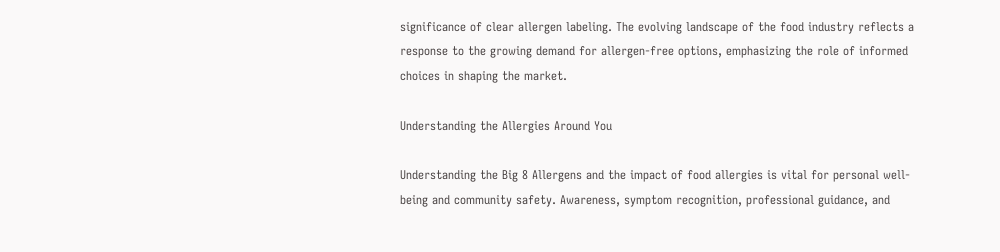significance of clear allergen labeling. The evolving landscape of the food industry reflects a response to the growing demand for allergen-free options, emphasizing the role of informed choices in shaping the market.

Understanding the Allergies Around You

Understanding the Big 8 Allergens and the impact of food allergies is vital for personal well-being and community safety. Awareness, symptom recognition, professional guidance, and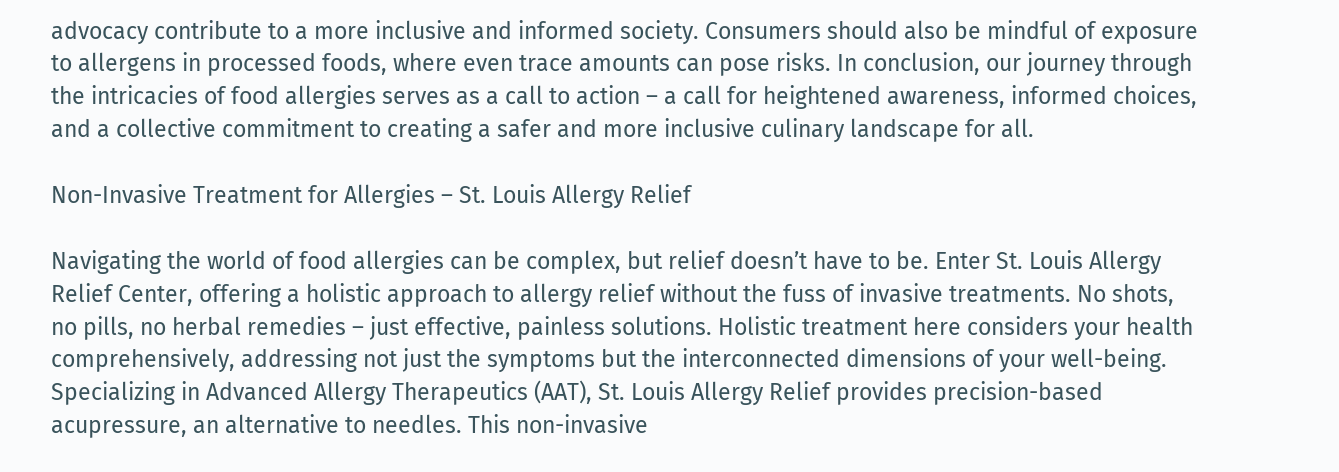advocacy contribute to a more inclusive and informed society. Consumers should also be mindful of exposure to allergens in processed foods, where even trace amounts can pose risks. In conclusion, our journey through the intricacies of food allergies serves as a call to action – a call for heightened awareness, informed choices, and a collective commitment to creating a safer and more inclusive culinary landscape for all.

Non-Invasive Treatment for Allergies – St. Louis Allergy Relief

Navigating the world of food allergies can be complex, but relief doesn’t have to be. Enter St. Louis Allergy Relief Center, offering a holistic approach to allergy relief without the fuss of invasive treatments. No shots, no pills, no herbal remedies – just effective, painless solutions. Holistic treatment here considers your health comprehensively, addressing not just the symptoms but the interconnected dimensions of your well-being. Specializing in Advanced Allergy Therapeutics (AAT), St. Louis Allergy Relief provides precision-based acupressure, an alternative to needles. This non-invasive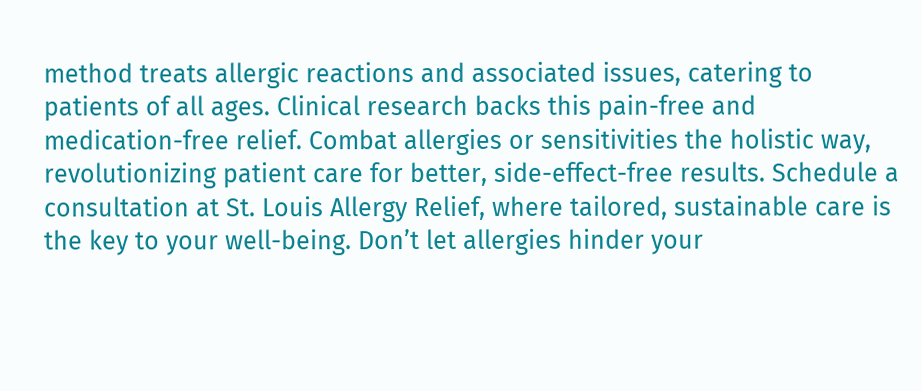method treats allergic reactions and associated issues, catering to patients of all ages. Clinical research backs this pain-free and medication-free relief. Combat allergies or sensitivities the holistic way, revolutionizing patient care for better, side-effect-free results. Schedule a consultation at St. Louis Allergy Relief, where tailored, sustainable care is the key to your well-being. Don’t let allergies hinder your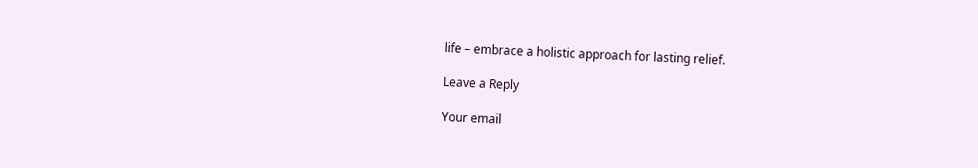life – embrace a holistic approach for lasting relief.

Leave a Reply

Your email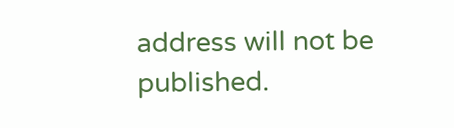address will not be published.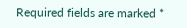Required fields are marked *